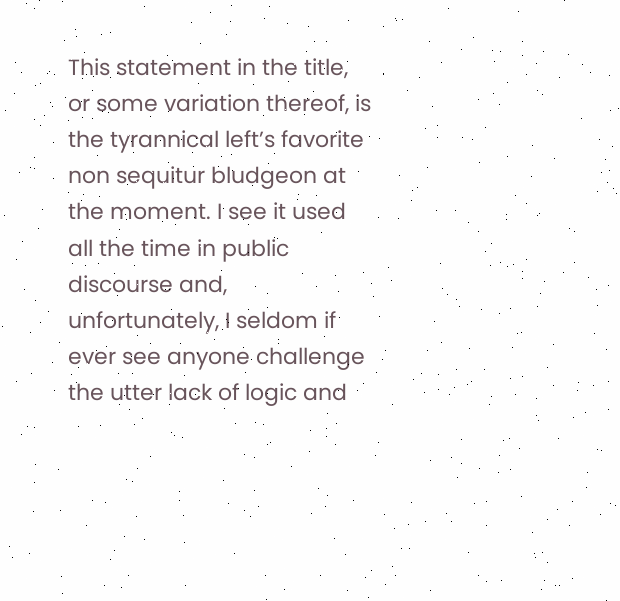This statement in the title, or some variation thereof, is the tyrannical left’s favorite non sequitur bludgeon at the moment. I see it used all the time in public discourse and, unfortunately, I seldom if ever see anyone challenge the utter lack of logic and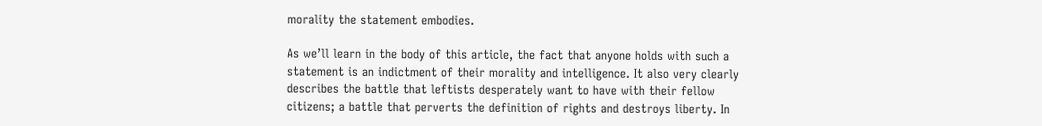morality the statement embodies.

As we’ll learn in the body of this article, the fact that anyone holds with such a statement is an indictment of their morality and intelligence. It also very clearly describes the battle that leftists desperately want to have with their fellow citizens; a battle that perverts the definition of rights and destroys liberty. In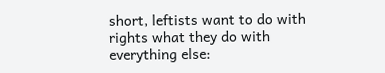short, leftists want to do with rights what they do with everything else: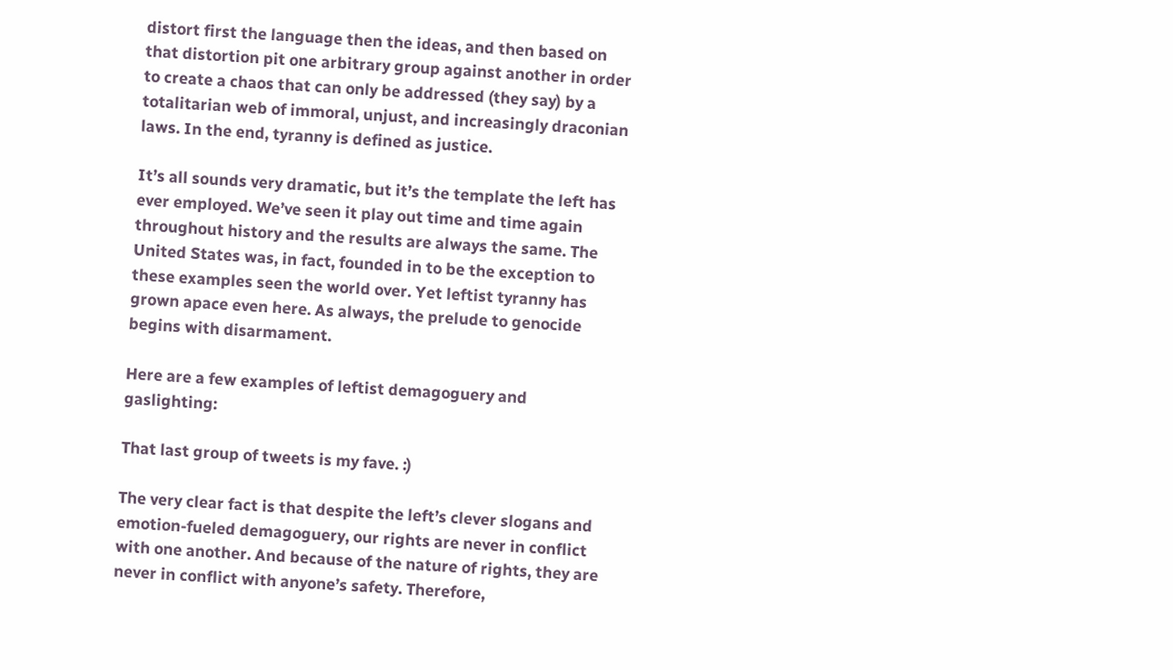distort first the language then the ideas, and then based on that distortion pit one arbitrary group against another in order to create a chaos that can only be addressed (they say) by a totalitarian web of immoral, unjust, and increasingly draconian laws. In the end, tyranny is defined as justice.

It’s all sounds very dramatic, but it’s the template the left has ever employed. We’ve seen it play out time and time again throughout history and the results are always the same. The United States was, in fact, founded in to be the exception to these examples seen the world over. Yet leftist tyranny has grown apace even here. As always, the prelude to genocide begins with disarmament.

Here are a few examples of leftist demagoguery and gaslighting:

That last group of tweets is my fave. :)

The very clear fact is that despite the left’s clever slogans and emotion-fueled demagoguery, our rights are never in conflict with one another. And because of the nature of rights, they are never in conflict with anyone’s safety. Therefore,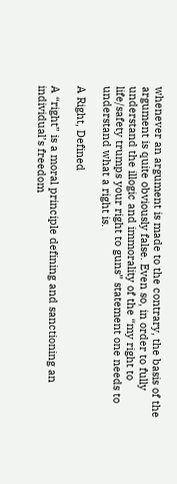whenever an argument is made to the contrary, the basis of the argument is quite obviously false. Even so, in order to fully understand the illogic and immorality of the “my right to life/safety trumps your right to guns” statement one needs to understand what a right is.

A Right, Defined

A “right” is a moral principle defining and sanctioning an individual’s freedom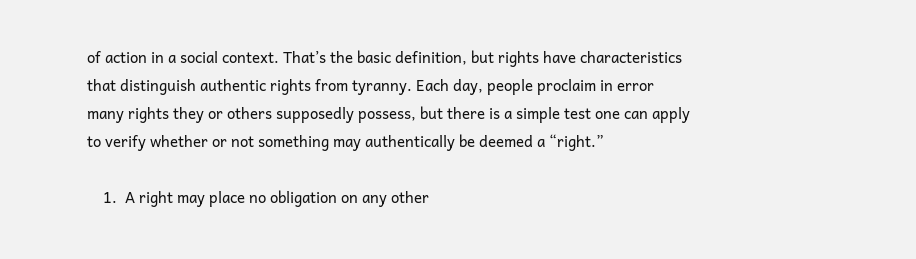of action in a social context. That’s the basic definition, but rights have characteristics that distinguish authentic rights from tyranny. Each day, people proclaim in error many rights they or others supposedly possess, but there is a simple test one can apply to verify whether or not something may authentically be deemed a “right.”

    1.  A right may place no obligation on any other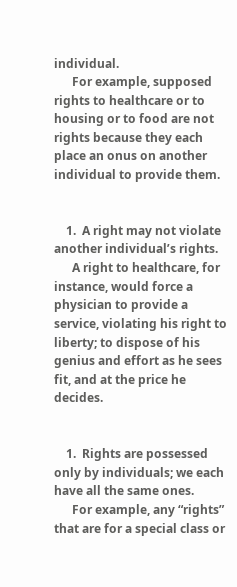individual.
      For example, supposed rights to healthcare or to housing or to food are not rights because they each place an onus on another individual to provide them.


    1.  A right may not violate another individual’s rights.
      A right to healthcare, for instance, would force a physician to provide a service, violating his right to liberty; to dispose of his genius and effort as he sees fit, and at the price he decides.


    1.  Rights are possessed only by individuals; we each have all the same ones.
      For example, any “rights” that are for a special class or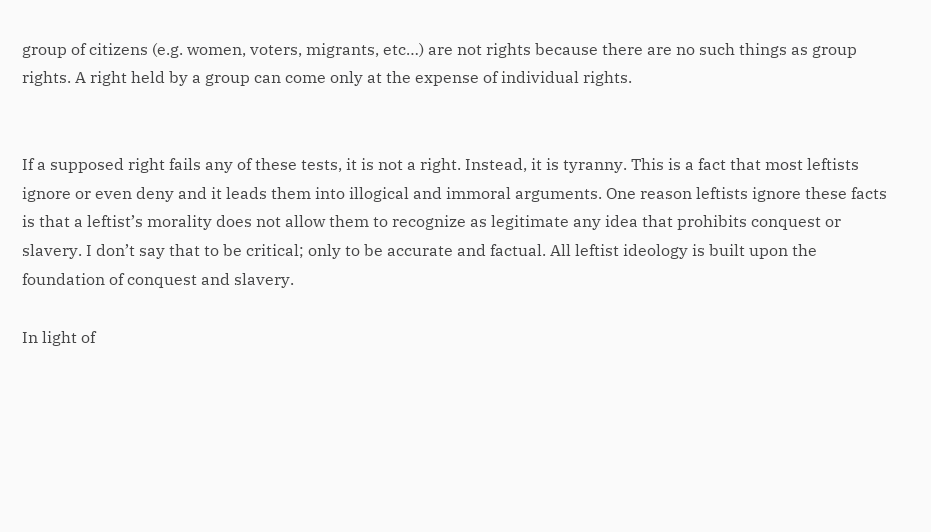group of citizens (e.g. women, voters, migrants, etc…) are not rights because there are no such things as group rights. A right held by a group can come only at the expense of individual rights.


If a supposed right fails any of these tests, it is not a right. Instead, it is tyranny. This is a fact that most leftists ignore or even deny and it leads them into illogical and immoral arguments. One reason leftists ignore these facts is that a leftist’s morality does not allow them to recognize as legitimate any idea that prohibits conquest or slavery. I don’t say that to be critical; only to be accurate and factual. All leftist ideology is built upon the foundation of conquest and slavery.

In light of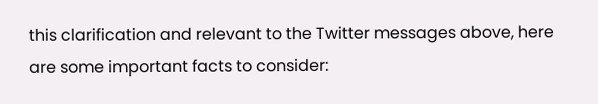this clarification and relevant to the Twitter messages above, here are some important facts to consider: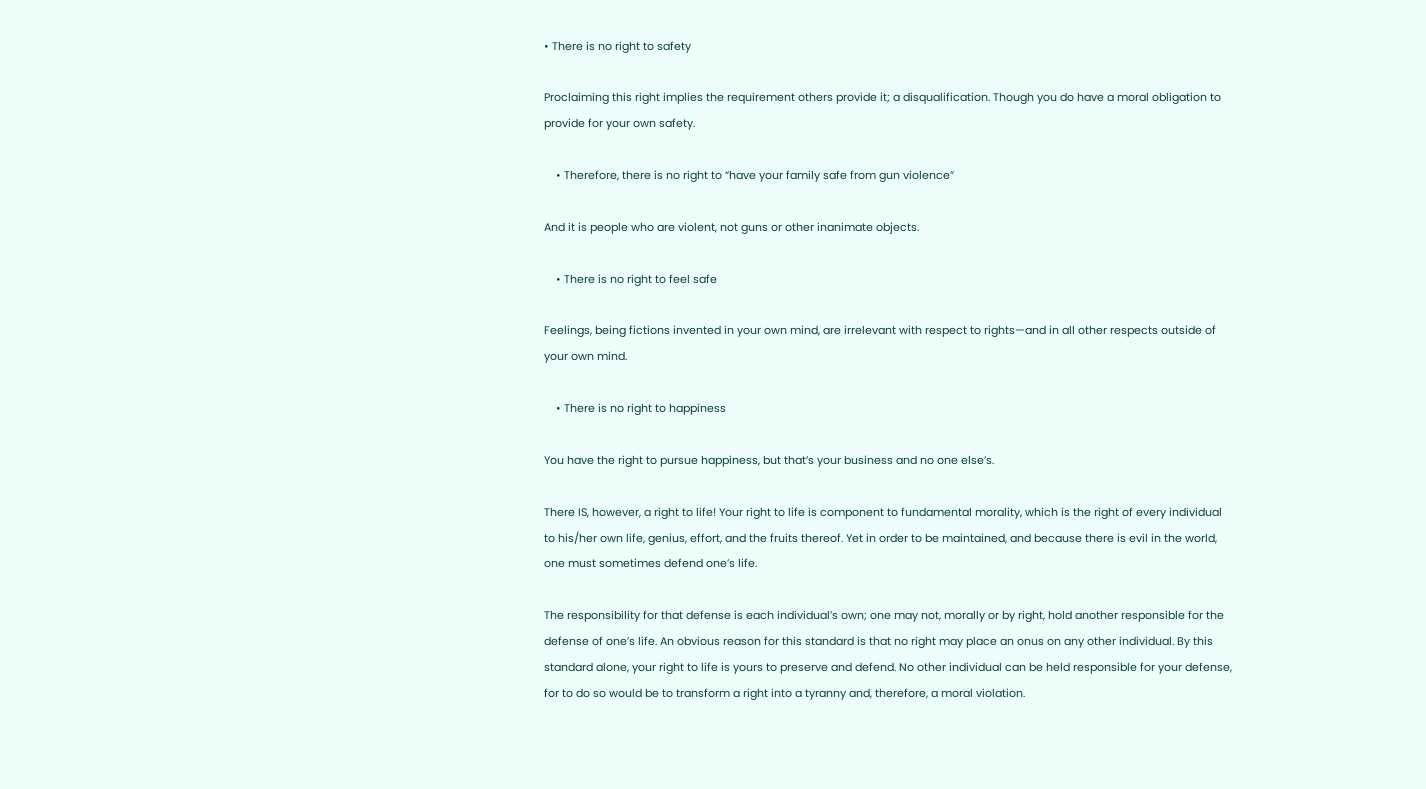• There is no right to safety

Proclaiming this right implies the requirement others provide it; a disqualification. Though you do have a moral obligation to provide for your own safety.

    • Therefore, there is no right to “have your family safe from gun violence”

And it is people who are violent, not guns or other inanimate objects.

    • There is no right to feel safe

Feelings, being fictions invented in your own mind, are irrelevant with respect to rights—and in all other respects outside of your own mind.

    • There is no right to happiness

You have the right to pursue happiness, but that’s your business and no one else’s.

There IS, however, a right to life! Your right to life is component to fundamental morality, which is the right of every individual to his/her own life, genius, effort, and the fruits thereof. Yet in order to be maintained, and because there is evil in the world, one must sometimes defend one’s life.

The responsibility for that defense is each individual’s own; one may not, morally or by right, hold another responsible for the defense of one’s life. An obvious reason for this standard is that no right may place an onus on any other individual. By this standard alone, your right to life is yours to preserve and defend. No other individual can be held responsible for your defense, for to do so would be to transform a right into a tyranny and, therefore, a moral violation.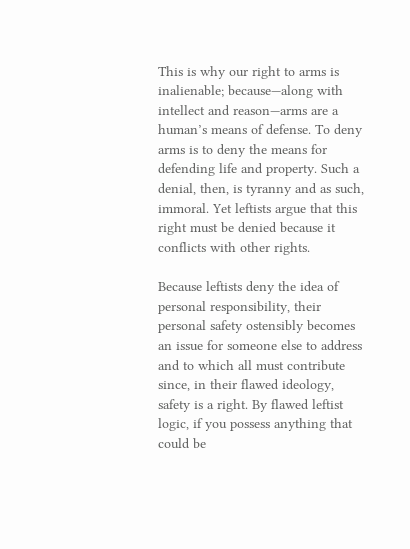This is why our right to arms is inalienable; because—along with intellect and reason—arms are a human’s means of defense. To deny arms is to deny the means for defending life and property. Such a denial, then, is tyranny and as such, immoral. Yet leftists argue that this right must be denied because it conflicts with other rights.

Because leftists deny the idea of personal responsibility, their personal safety ostensibly becomes an issue for someone else to address and to which all must contribute since, in their flawed ideology, safety is a right. By flawed leftist logic, if you possess anything that could be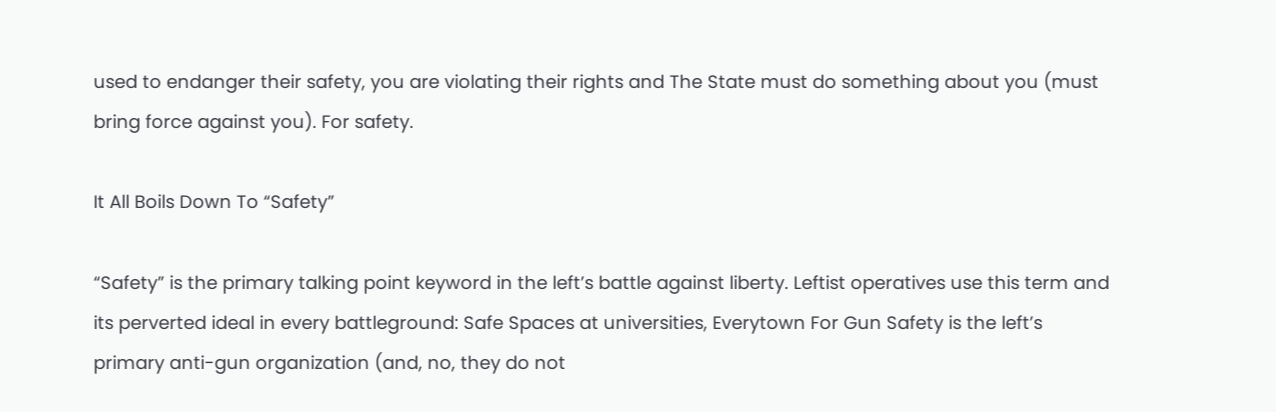used to endanger their safety, you are violating their rights and The State must do something about you (must bring force against you). For safety.

It All Boils Down To “Safety”

“Safety” is the primary talking point keyword in the left’s battle against liberty. Leftist operatives use this term and its perverted ideal in every battleground: Safe Spaces at universities, Everytown For Gun Safety is the left’s primary anti-gun organization (and, no, they do not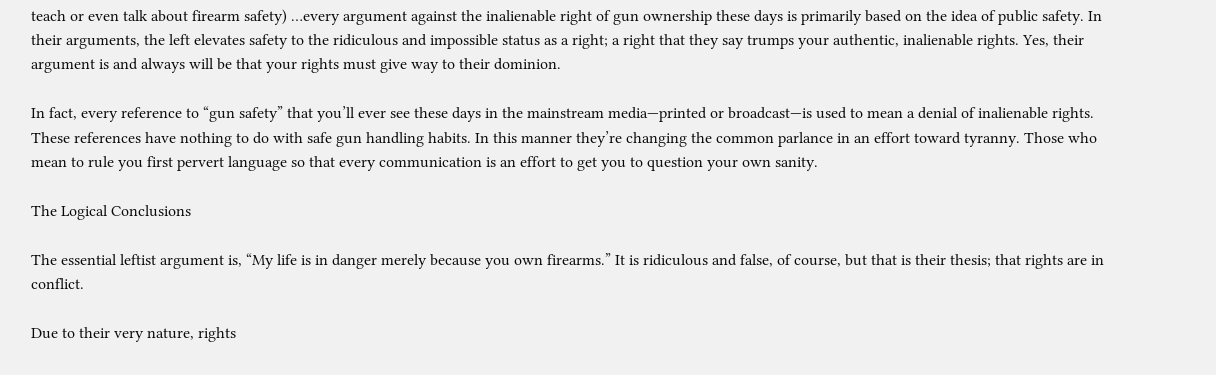teach or even talk about firearm safety) …every argument against the inalienable right of gun ownership these days is primarily based on the idea of public safety. In their arguments, the left elevates safety to the ridiculous and impossible status as a right; a right that they say trumps your authentic, inalienable rights. Yes, their argument is and always will be that your rights must give way to their dominion.

In fact, every reference to “gun safety” that you’ll ever see these days in the mainstream media—printed or broadcast—is used to mean a denial of inalienable rights. These references have nothing to do with safe gun handling habits. In this manner they’re changing the common parlance in an effort toward tyranny. Those who mean to rule you first pervert language so that every communication is an effort to get you to question your own sanity.

The Logical Conclusions

The essential leftist argument is, “My life is in danger merely because you own firearms.” It is ridiculous and false, of course, but that is their thesis; that rights are in conflict.

Due to their very nature, rights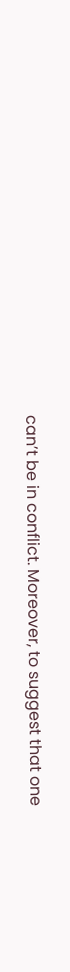can’t be in conflict. Moreover, to suggest that one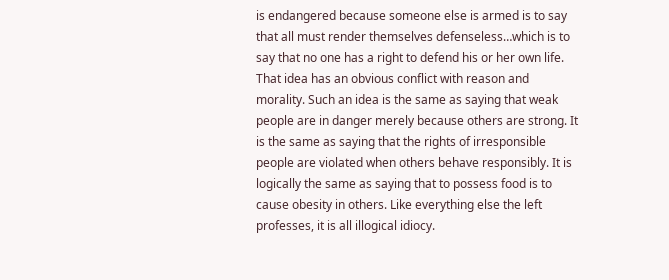is endangered because someone else is armed is to say that all must render themselves defenseless…which is to say that no one has a right to defend his or her own life. That idea has an obvious conflict with reason and morality. Such an idea is the same as saying that weak people are in danger merely because others are strong. It is the same as saying that the rights of irresponsible people are violated when others behave responsibly. It is logically the same as saying that to possess food is to cause obesity in others. Like everything else the left professes, it is all illogical idiocy.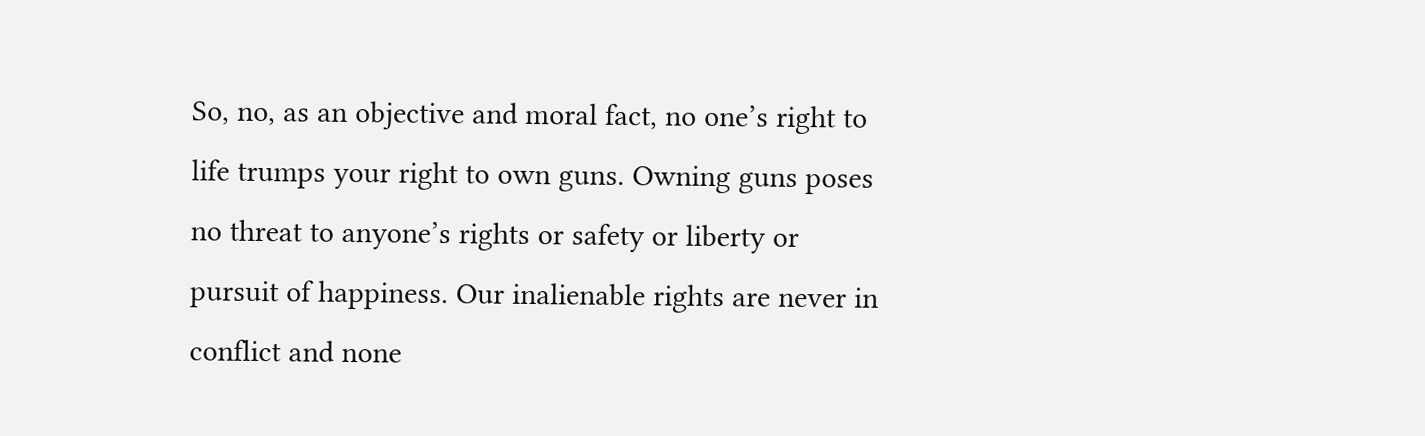So, no, as an objective and moral fact, no one’s right to life trumps your right to own guns. Owning guns poses no threat to anyone’s rights or safety or liberty or pursuit of happiness. Our inalienable rights are never in conflict and none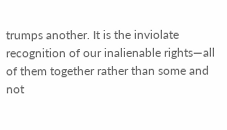trumps another. It is the inviolate recognition of our inalienable rights—all of them together rather than some and not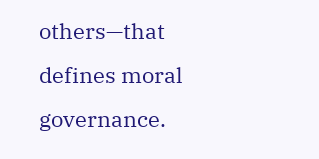others—that defines moral governance.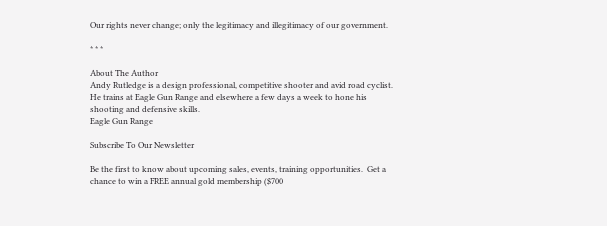Our rights never change; only the legitimacy and illegitimacy of our government.

* * *

About The Author
Andy Rutledge is a design professional, competitive shooter and avid road cyclist. He trains at Eagle Gun Range and elsewhere a few days a week to hone his shooting and defensive skills.
Eagle Gun Range

Subscribe To Our Newsletter

Be the first to know about upcoming sales, events, training opportunities.  Get a chance to win a FREE annual gold membership ($700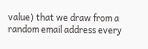value) that we draw from a random email address every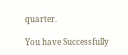quarter.

You have Successfully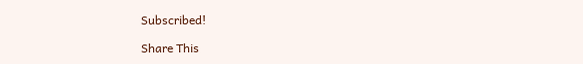Subscribed!

Share This